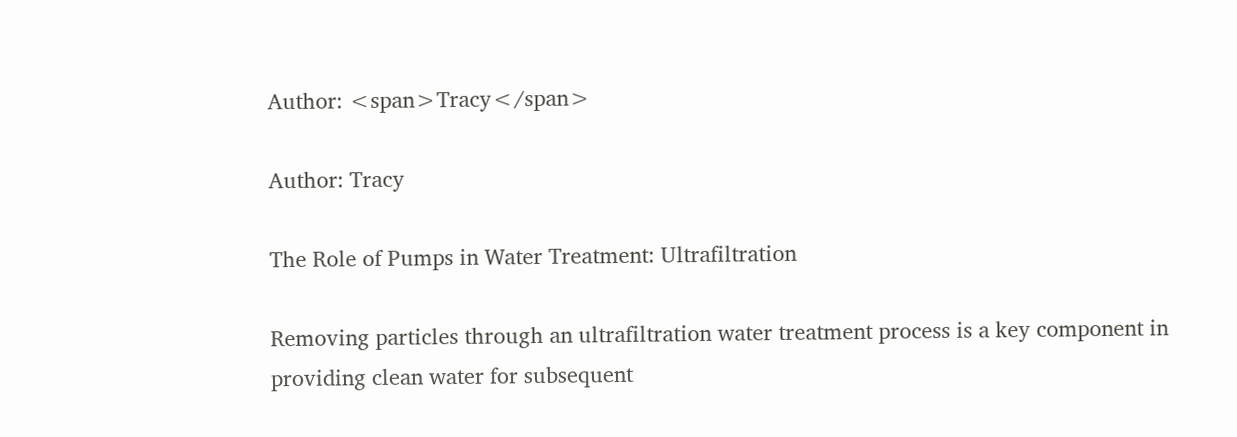Author: <span>Tracy</span>

Author: Tracy

The Role of Pumps in Water Treatment: Ultrafiltration

Removing particles through an ultrafiltration water treatment process is a key component in providing clean water for subsequent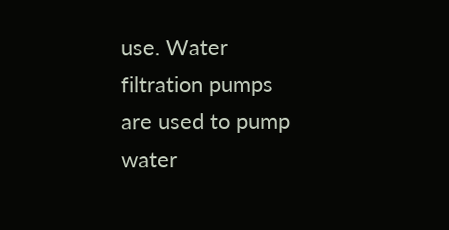use. Water filtration pumps are used to pump water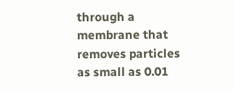through a membrane that removes particles as small as 0.01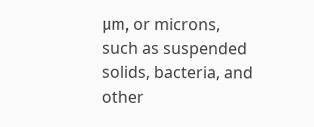μm, or microns, such as suspended solids, bacteria, and other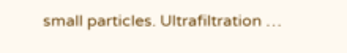small particles. Ultrafiltration …